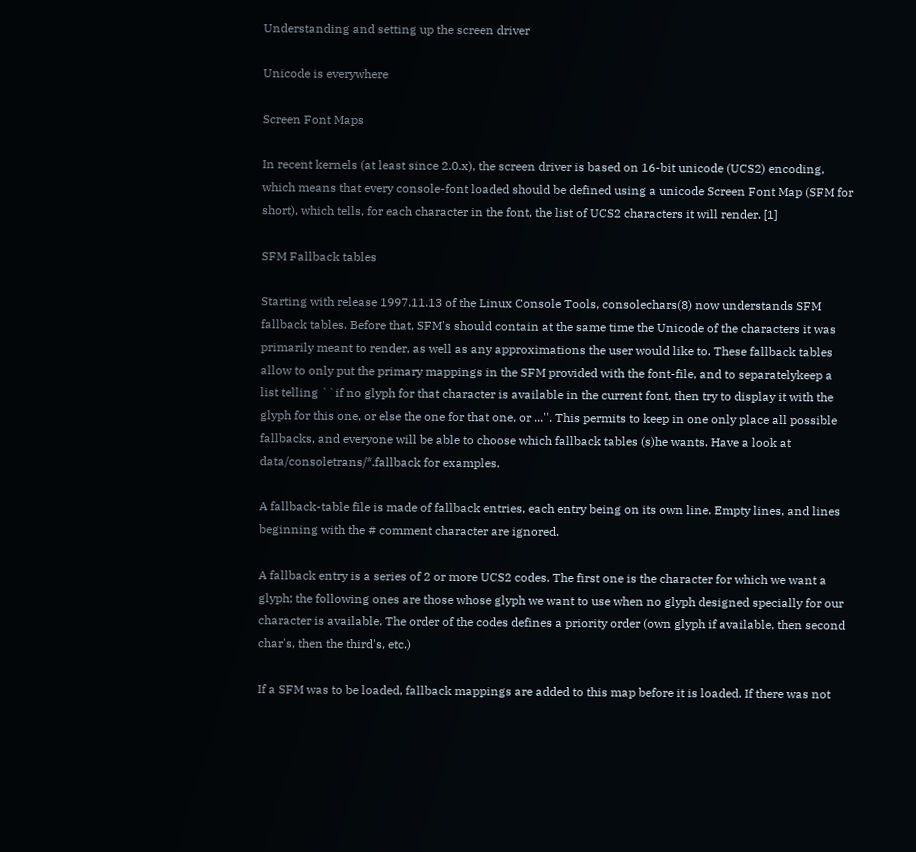Understanding and setting up the screen driver

Unicode is everywhere

Screen Font Maps

In recent kernels (at least since 2.0.x), the screen driver is based on 16-bit unicode (UCS2) encoding, which means that every console-font loaded should be defined using a unicode Screen Font Map (SFM for short), which tells, for each character in the font, the list of UCS2 characters it will render. [1]

SFM Fallback tables

Starting with release 1997.11.13 of the Linux Console Tools, consolechars(8) now understands SFM fallback tables. Before that, SFM's should contain at the same time the Unicode of the characters it was primarily meant to render, as well as any approximations the user would like to. These fallback tables allow to only put the primary mappings in the SFM provided with the font-file, and to separatelykeep a list telling ``if no glyph for that character is available in the current font, then try to display it with the glyph for this one, or else the one for that one, or ...''. This permits to keep in one only place all possible fallbacks, and everyone will be able to choose which fallback tables (s)he wants. Have a look at data/consoletrans/*.fallback for examples.

A fallback-table file is made of fallback entries, each entry being on its own line. Empty lines, and lines beginning with the # comment character are ignored.

A fallback entry is a series of 2 or more UCS2 codes. The first one is the character for which we want a glyph; the following ones are those whose glyph we want to use when no glyph designed specially for our character is available. The order of the codes defines a priority order (own glyph if available, then second char's, then the third's, etc.)

If a SFM was to be loaded, fallback mappings are added to this map before it is loaded. If there was not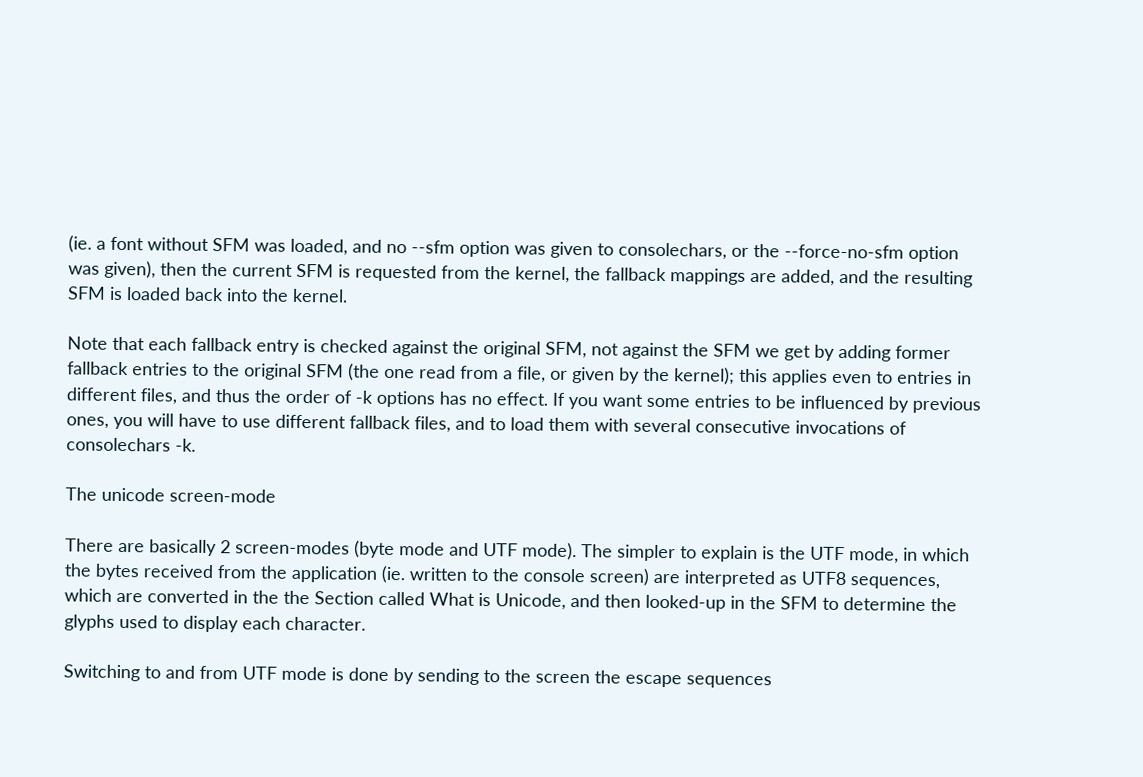(ie. a font without SFM was loaded, and no --sfm option was given to consolechars, or the --force-no-sfm option was given), then the current SFM is requested from the kernel, the fallback mappings are added, and the resulting SFM is loaded back into the kernel.

Note that each fallback entry is checked against the original SFM, not against the SFM we get by adding former fallback entries to the original SFM (the one read from a file, or given by the kernel); this applies even to entries in different files, and thus the order of -k options has no effect. If you want some entries to be influenced by previous ones, you will have to use different fallback files, and to load them with several consecutive invocations of consolechars -k.

The unicode screen-mode

There are basically 2 screen-modes (byte mode and UTF mode). The simpler to explain is the UTF mode, in which the bytes received from the application (ie. written to the console screen) are interpreted as UTF8 sequences, which are converted in the the Section called What is Unicode, and then looked-up in the SFM to determine the glyphs used to display each character.

Switching to and from UTF mode is done by sending to the screen the escape sequences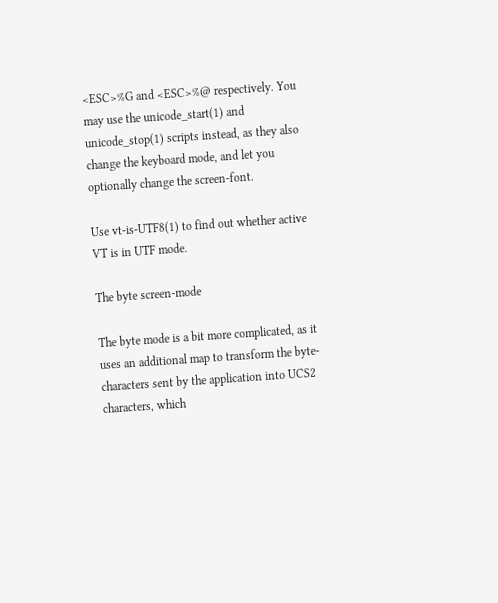<ESC>%G and <ESC>%@ respectively. You may use the unicode_start(1) and unicode_stop(1) scripts instead, as they also change the keyboard mode, and let you optionally change the screen-font.

Use vt-is-UTF8(1) to find out whether active VT is in UTF mode.

The byte screen-mode

The byte mode is a bit more complicated, as it uses an additional map to transform the byte-characters sent by the application into UCS2 characters, which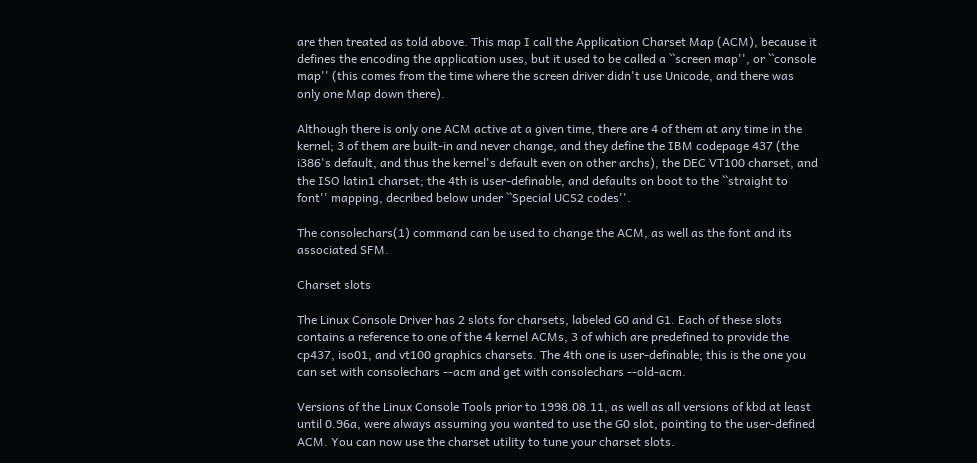are then treated as told above. This map I call the Application Charset Map (ACM), because it defines the encoding the application uses, but it used to be called a ``screen map'', or ``console map'' (this comes from the time where the screen driver didn't use Unicode, and there was only one Map down there).

Although there is only one ACM active at a given time, there are 4 of them at any time in the kernel; 3 of them are built-in and never change, and they define the IBM codepage 437 (the i386's default, and thus the kernel's default even on other archs), the DEC VT100 charset, and the ISO latin1 charset; the 4th is user-definable, and defaults on boot to the ``straight to font'' mapping, decribed below under ``Special UCS2 codes''.

The consolechars(1) command can be used to change the ACM, as well as the font and its associated SFM.

Charset slots

The Linux Console Driver has 2 slots for charsets, labeled G0 and G1. Each of these slots contains a reference to one of the 4 kernel ACMs, 3 of which are predefined to provide the cp437, iso01, and vt100 graphics charsets. The 4th one is user-definable; this is the one you can set with consolechars --acm and get with consolechars --old-acm.

Versions of the Linux Console Tools prior to 1998.08.11, as well as all versions of kbd at least until 0.96a, were always assuming you wanted to use the G0 slot, pointing to the user-defined ACM. You can now use the charset utility to tune your charset slots.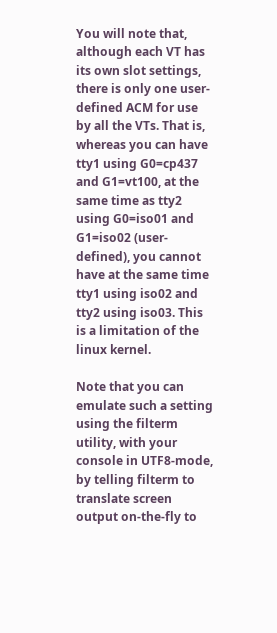You will note that, although each VT has its own slot settings, there is only one user-defined ACM for use by all the VTs. That is, whereas you can have tty1 using G0=cp437 and G1=vt100, at the same time as tty2 using G0=iso01 and G1=iso02 (user-defined), you cannot have at the same time tty1 using iso02 and tty2 using iso03. This is a limitation of the linux kernel.

Note that you can emulate such a setting using the filterm utility, with your console in UTF8-mode, by telling filterm to translate screen output on-the-fly to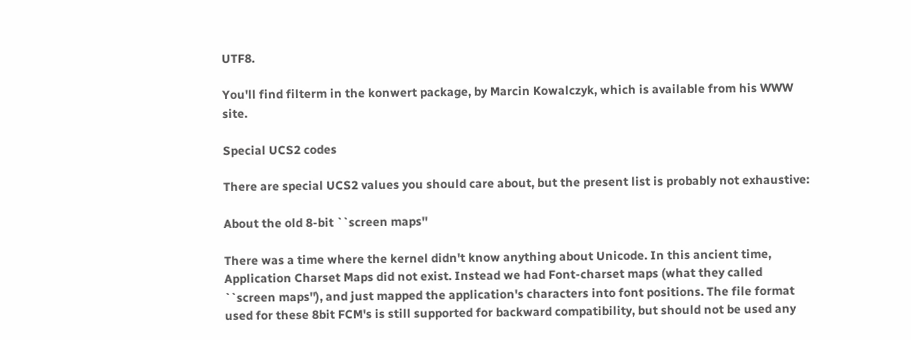UTF8.

You'll find filterm in the konwert package, by Marcin Kowalczyk, which is available from his WWW site.

Special UCS2 codes

There are special UCS2 values you should care about, but the present list is probably not exhaustive:

About the old 8-bit ``screen maps''

There was a time where the kernel didn't know anything about Unicode. In this ancient time, Application Charset Maps did not exist. Instead we had Font-charset maps (what they called ``screen maps''), and just mapped the application's characters into font positions. The file format used for these 8bit FCM's is still supported for backward compatibility, but should not be used any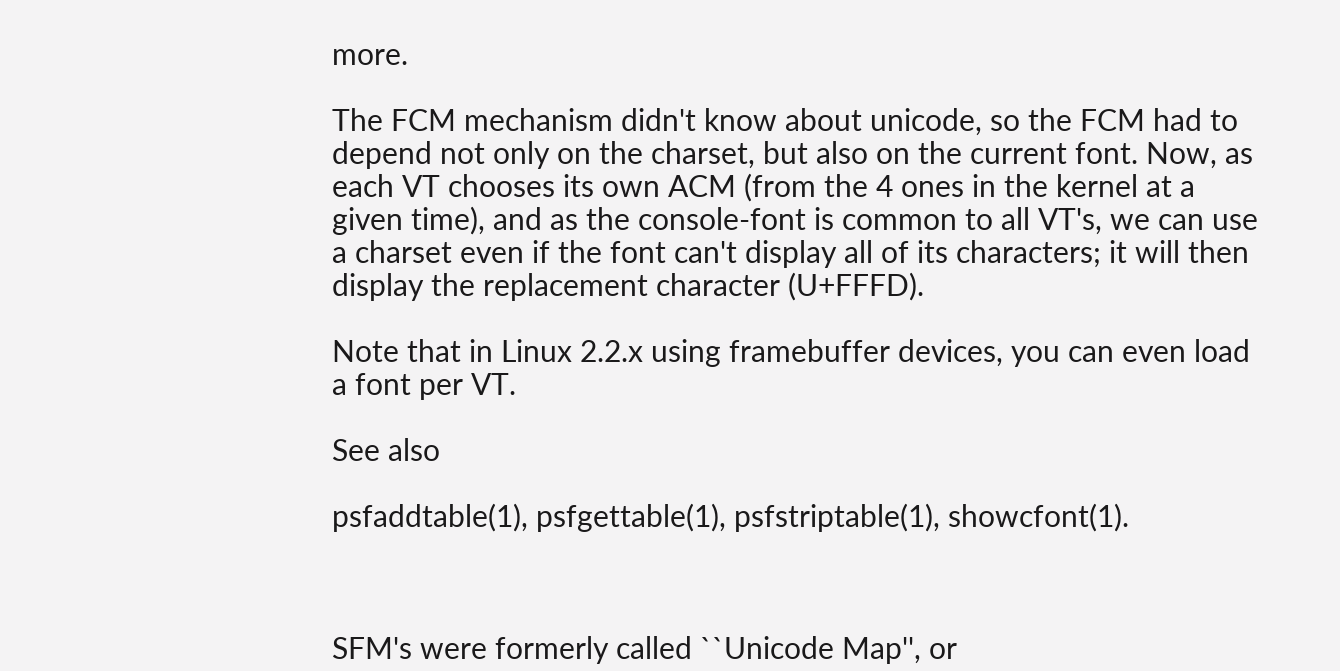more.

The FCM mechanism didn't know about unicode, so the FCM had to depend not only on the charset, but also on the current font. Now, as each VT chooses its own ACM (from the 4 ones in the kernel at a given time), and as the console-font is common to all VT's, we can use a charset even if the font can't display all of its characters; it will then display the replacement character (U+FFFD).

Note that in Linux 2.2.x using framebuffer devices, you can even load a font per VT.

See also

psfaddtable(1), psfgettable(1), psfstriptable(1), showcfont(1).



SFM's were formerly called ``Unicode Map'', or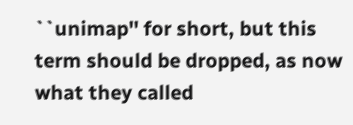``unimap'' for short, but this term should be dropped, as now what they called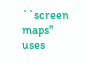``screen maps'' uses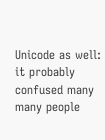Unicode as well: it probably confused many many people